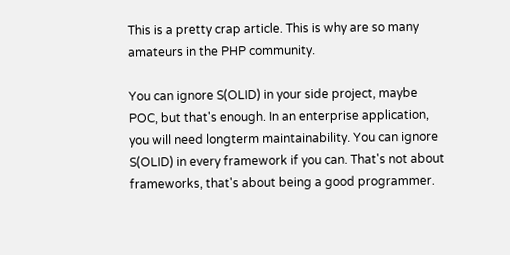This is a pretty crap article. This is why are so many amateurs in the PHP community.

You can ignore S(OLID) in your side project, maybe POC, but that's enough. In an enterprise application, you will need longterm maintainability. You can ignore S(OLID) in every framework if you can. That's not about frameworks, that's about being a good programmer.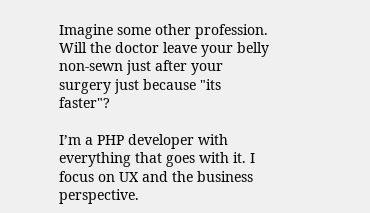Imagine some other profession. Will the doctor leave your belly non-sewn just after your surgery just because "its faster"?

I’m a PHP developer with everything that goes with it. I focus on UX and the business perspective.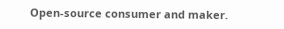Open-source consumer and maker.